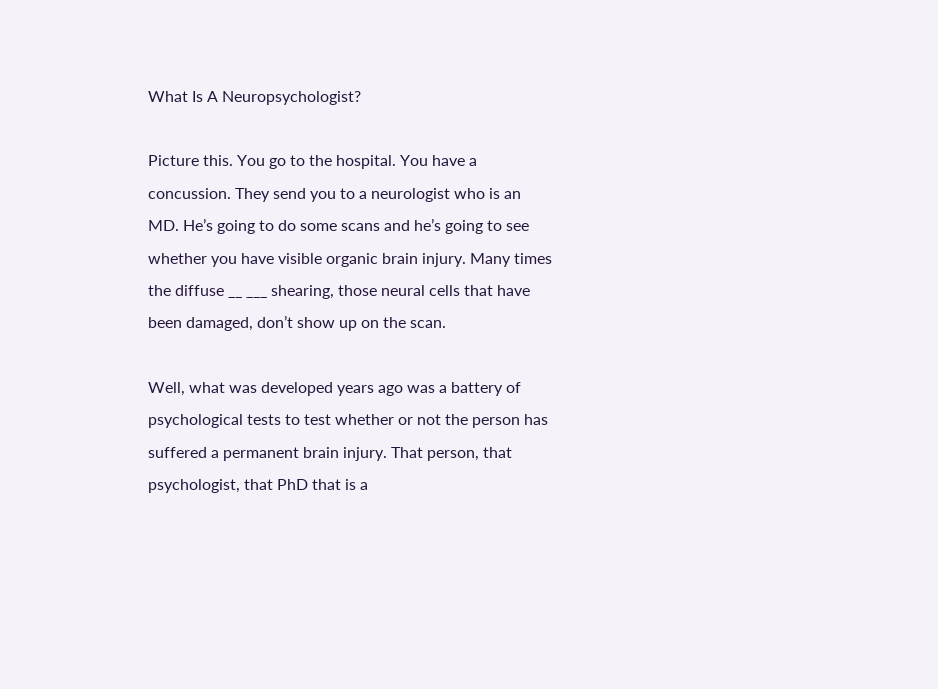What Is A Neuropsychologist?

Picture this. You go to the hospital. You have a concussion. They send you to a neurologist who is an MD. He’s going to do some scans and he’s going to see whether you have visible organic brain injury. Many times the diffuse __ ___ shearing, those neural cells that have been damaged, don’t show up on the scan.

Well, what was developed years ago was a battery of psychological tests to test whether or not the person has suffered a permanent brain injury. That person, that psychologist, that PhD that is a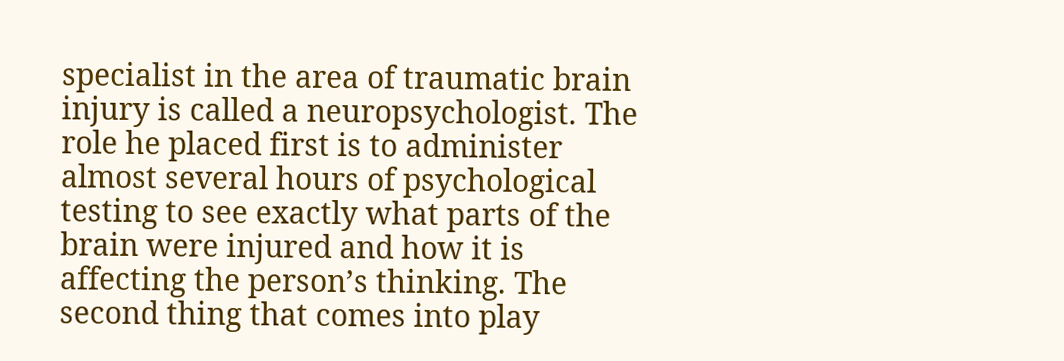specialist in the area of traumatic brain injury is called a neuropsychologist. The role he placed first is to administer almost several hours of psychological testing to see exactly what parts of the brain were injured and how it is affecting the person’s thinking. The second thing that comes into play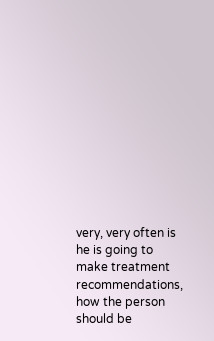very, very often is he is going to make treatment recommendations, how the person should be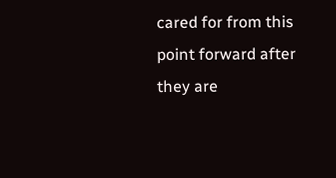cared for from this point forward after they are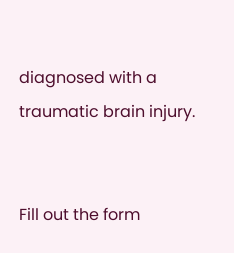diagnosed with a traumatic brain injury.


Fill out the form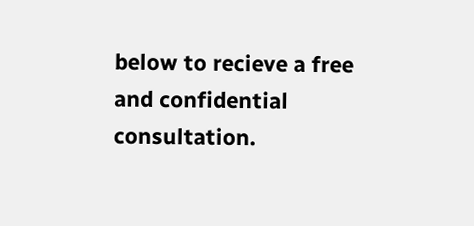below to recieve a free and confidential consultation.